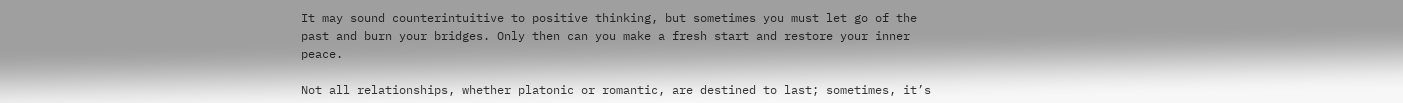It may sound counterintuitive to positive thinking, but sometimes you must let go of the past and burn your bridges. Only then can you make a fresh start and restore your inner peace.

Not all relationships, whether platonic or romantic, are destined to last; sometimes, it’s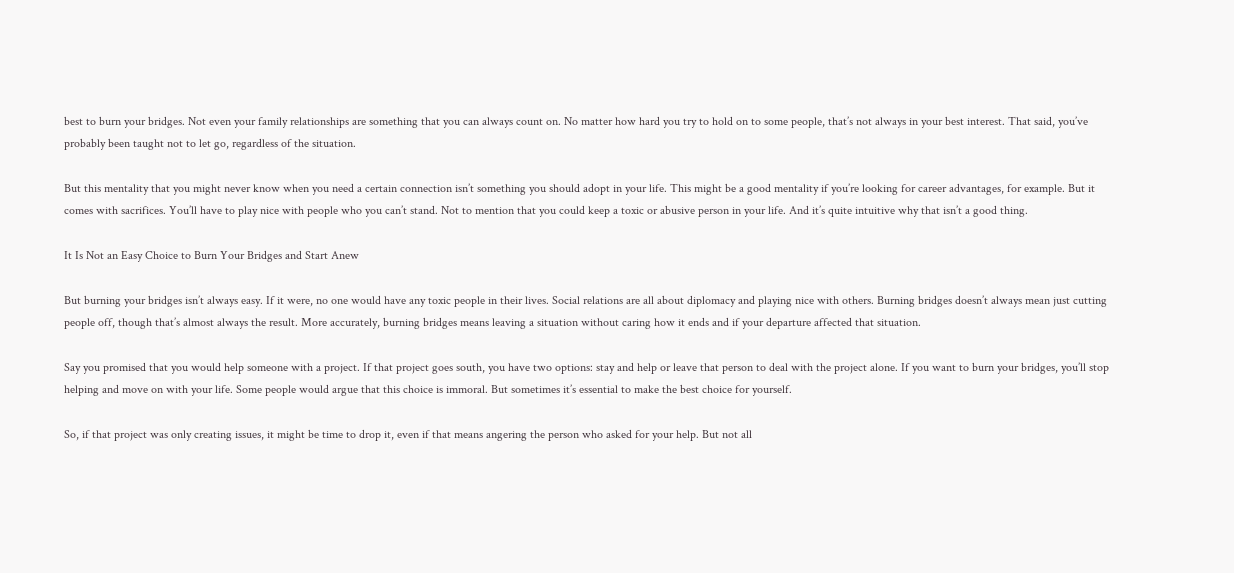best to burn your bridges. Not even your family relationships are something that you can always count on. No matter how hard you try to hold on to some people, that’s not always in your best interest. That said, you’ve probably been taught not to let go, regardless of the situation.

But this mentality that you might never know when you need a certain connection isn’t something you should adopt in your life. This might be a good mentality if you’re looking for career advantages, for example. But it comes with sacrifices. You’ll have to play nice with people who you can’t stand. Not to mention that you could keep a toxic or abusive person in your life. And it’s quite intuitive why that isn’t a good thing.

It Is Not an Easy Choice to Burn Your Bridges and Start Anew

But burning your bridges isn’t always easy. If it were, no one would have any toxic people in their lives. Social relations are all about diplomacy and playing nice with others. Burning bridges doesn’t always mean just cutting people off, though that’s almost always the result. More accurately, burning bridges means leaving a situation without caring how it ends and if your departure affected that situation.

Say you promised that you would help someone with a project. If that project goes south, you have two options: stay and help or leave that person to deal with the project alone. If you want to burn your bridges, you’ll stop helping and move on with your life. Some people would argue that this choice is immoral. But sometimes it’s essential to make the best choice for yourself.

So, if that project was only creating issues, it might be time to drop it, even if that means angering the person who asked for your help. But not all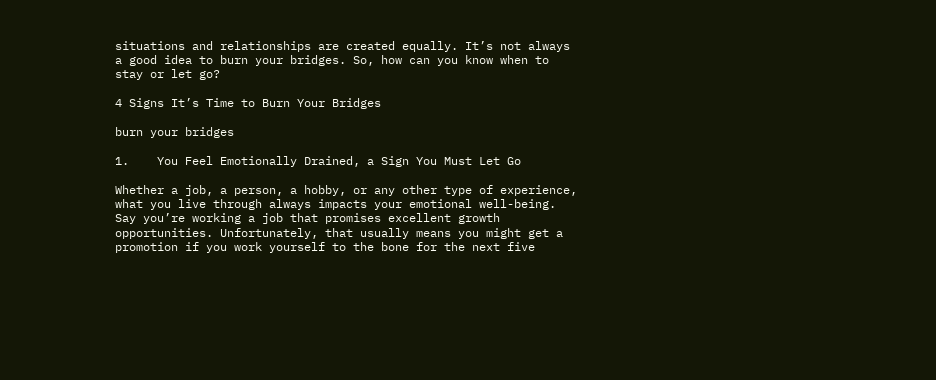situations and relationships are created equally. It’s not always a good idea to burn your bridges. So, how can you know when to stay or let go?

4 Signs It’s Time to Burn Your Bridges

burn your bridges

1.    You Feel Emotionally Drained, a Sign You Must Let Go

Whether a job, a person, a hobby, or any other type of experience, what you live through always impacts your emotional well-being. Say you’re working a job that promises excellent growth opportunities. Unfortunately, that usually means you might get a promotion if you work yourself to the bone for the next five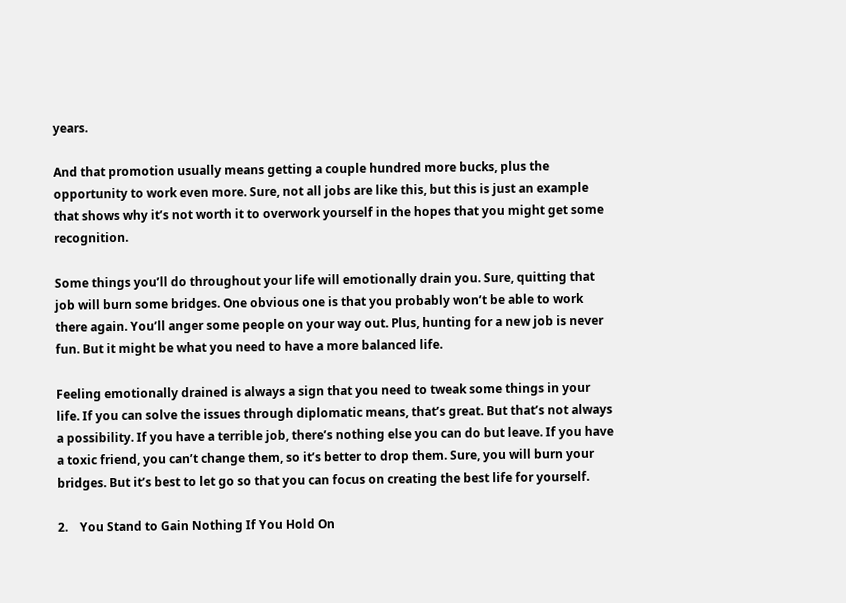years.

And that promotion usually means getting a couple hundred more bucks, plus the opportunity to work even more. Sure, not all jobs are like this, but this is just an example that shows why it’s not worth it to overwork yourself in the hopes that you might get some recognition.

Some things you’ll do throughout your life will emotionally drain you. Sure, quitting that job will burn some bridges. One obvious one is that you probably won’t be able to work there again. You’ll anger some people on your way out. Plus, hunting for a new job is never fun. But it might be what you need to have a more balanced life.

Feeling emotionally drained is always a sign that you need to tweak some things in your life. If you can solve the issues through diplomatic means, that’s great. But that’s not always a possibility. If you have a terrible job, there’s nothing else you can do but leave. If you have a toxic friend, you can’t change them, so it’s better to drop them. Sure, you will burn your bridges. But it’s best to let go so that you can focus on creating the best life for yourself.

2.    You Stand to Gain Nothing If You Hold On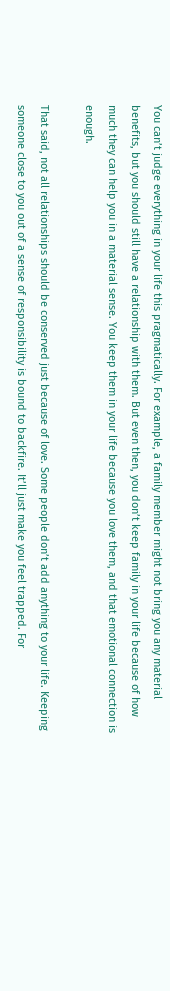You can’t judge everything in your life this pragmatically. For example, a family member might not bring you any material benefits, but you should still have a relationship with them. But even then, you don’t keep family in your life because of how much they can help you in a material sense. You keep them in your life because you love them, and that emotional connection is enough.

That said, not all relationships should be conserved just because of love. Some people don’t add anything to your life. Keeping someone close to you out of a sense of responsibility is bound to backfire. It’ll just make you feel trapped. For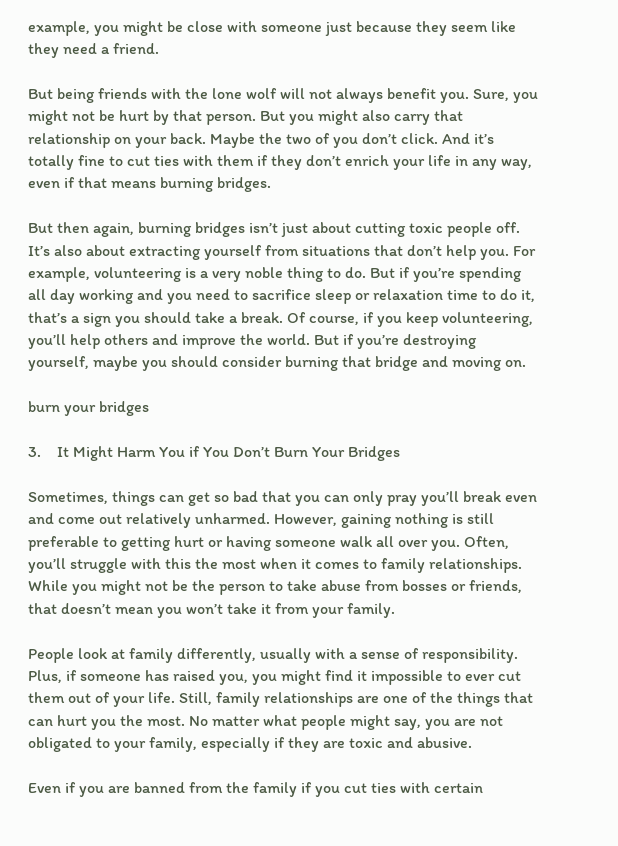example, you might be close with someone just because they seem like they need a friend.

But being friends with the lone wolf will not always benefit you. Sure, you might not be hurt by that person. But you might also carry that relationship on your back. Maybe the two of you don’t click. And it’s totally fine to cut ties with them if they don’t enrich your life in any way, even if that means burning bridges.

But then again, burning bridges isn’t just about cutting toxic people off. It’s also about extracting yourself from situations that don’t help you. For example, volunteering is a very noble thing to do. But if you’re spending all day working and you need to sacrifice sleep or relaxation time to do it, that’s a sign you should take a break. Of course, if you keep volunteering, you’ll help others and improve the world. But if you’re destroying yourself, maybe you should consider burning that bridge and moving on.

burn your bridges

3.    It Might Harm You if You Don’t Burn Your Bridges

Sometimes, things can get so bad that you can only pray you’ll break even and come out relatively unharmed. However, gaining nothing is still preferable to getting hurt or having someone walk all over you. Often, you’ll struggle with this the most when it comes to family relationships. While you might not be the person to take abuse from bosses or friends, that doesn’t mean you won’t take it from your family.

People look at family differently, usually with a sense of responsibility. Plus, if someone has raised you, you might find it impossible to ever cut them out of your life. Still, family relationships are one of the things that can hurt you the most. No matter what people might say, you are not obligated to your family, especially if they are toxic and abusive.

Even if you are banned from the family if you cut ties with certain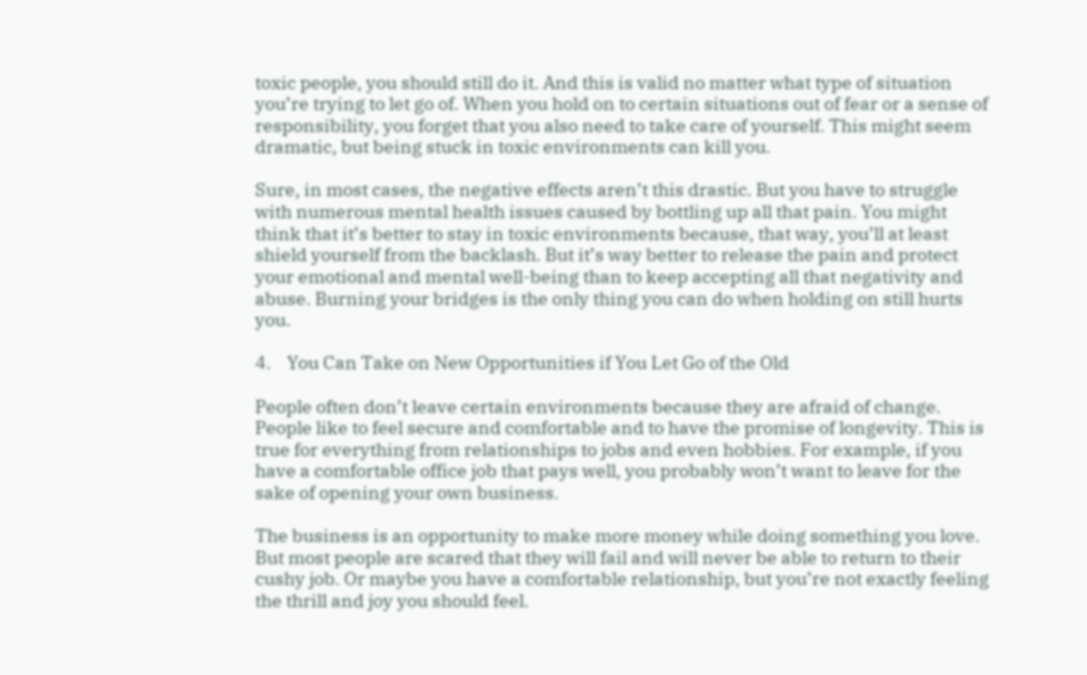toxic people, you should still do it. And this is valid no matter what type of situation you’re trying to let go of. When you hold on to certain situations out of fear or a sense of responsibility, you forget that you also need to take care of yourself. This might seem dramatic, but being stuck in toxic environments can kill you.

Sure, in most cases, the negative effects aren’t this drastic. But you have to struggle with numerous mental health issues caused by bottling up all that pain. You might think that it’s better to stay in toxic environments because, that way, you’ll at least shield yourself from the backlash. But it’s way better to release the pain and protect your emotional and mental well-being than to keep accepting all that negativity and abuse. Burning your bridges is the only thing you can do when holding on still hurts you.

4.    You Can Take on New Opportunities if You Let Go of the Old

People often don’t leave certain environments because they are afraid of change. People like to feel secure and comfortable and to have the promise of longevity. This is true for everything from relationships to jobs and even hobbies. For example, if you have a comfortable office job that pays well, you probably won’t want to leave for the sake of opening your own business.

The business is an opportunity to make more money while doing something you love. But most people are scared that they will fail and will never be able to return to their cushy job. Or maybe you have a comfortable relationship, but you’re not exactly feeling the thrill and joy you should feel.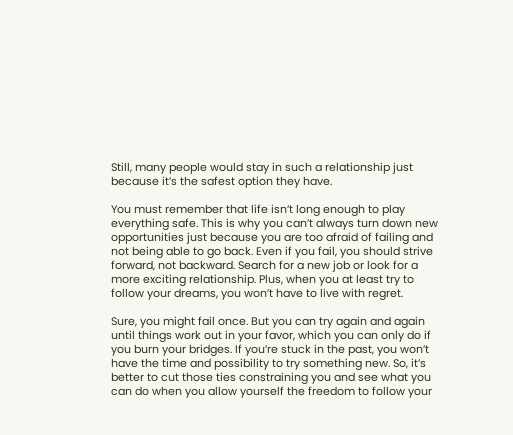Still, many people would stay in such a relationship just because it’s the safest option they have.

You must remember that life isn’t long enough to play everything safe. This is why you can’t always turn down new opportunities just because you are too afraid of failing and not being able to go back. Even if you fail, you should strive forward, not backward. Search for a new job or look for a more exciting relationship. Plus, when you at least try to follow your dreams, you won’t have to live with regret.

Sure, you might fail once. But you can try again and again until things work out in your favor, which you can only do if you burn your bridges. If you’re stuck in the past, you won’t have the time and possibility to try something new. So, it’s better to cut those ties constraining you and see what you can do when you allow yourself the freedom to follow your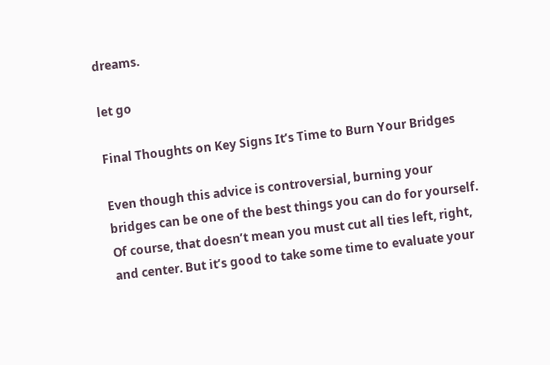dreams.

let go

Final Thoughts on Key Signs It’s Time to Burn Your Bridges

Even though this advice is controversial, burning your bridges can be one of the best things you can do for yourself. Of course, that doesn’t mean you must cut all ties left, right, and center. But it’s good to take some time to evaluate your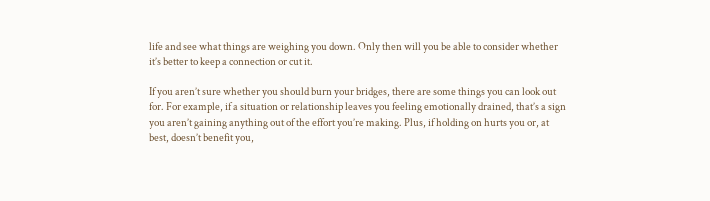life and see what things are weighing you down. Only then will you be able to consider whether it’s better to keep a connection or cut it.

If you aren’t sure whether you should burn your bridges, there are some things you can look out for. For example, if a situation or relationship leaves you feeling emotionally drained, that’s a sign you aren’t gaining anything out of the effort you’re making. Plus, if holding on hurts you or, at best, doesn’t benefit you,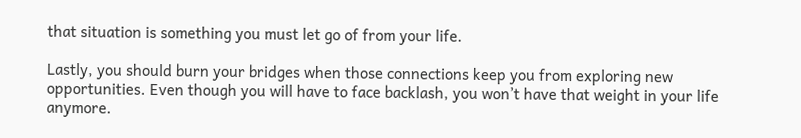that situation is something you must let go of from your life.

Lastly, you should burn your bridges when those connections keep you from exploring new opportunities. Even though you will have to face backlash, you won’t have that weight in your life anymore.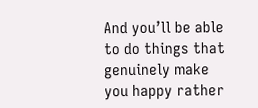And you’ll be able to do things that genuinely make you happy rather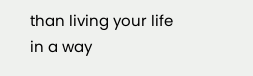than living your life in a way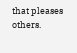that pleases others.